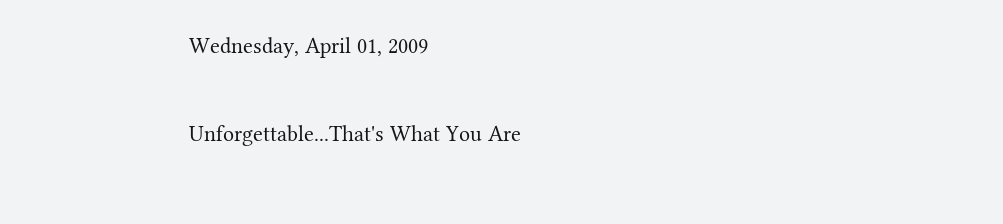Wednesday, April 01, 2009

Unforgettable...That's What You Are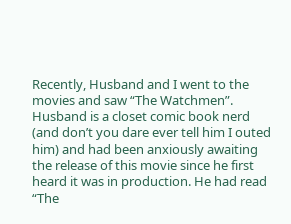Recently, Husband and I went to the movies and saw “The Watchmen”. Husband is a closet comic book nerd (and don’t you dare ever tell him I outed him) and had been anxiously awaiting the release of this movie since he first heard it was in production. He had read “The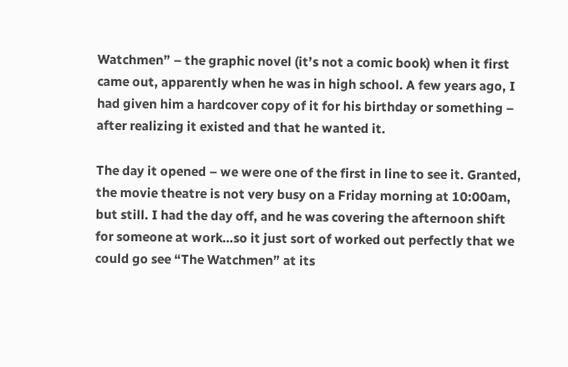Watchmen” – the graphic novel (it’s not a comic book) when it first came out, apparently when he was in high school. A few years ago, I had given him a hardcover copy of it for his birthday or something – after realizing it existed and that he wanted it.

The day it opened – we were one of the first in line to see it. Granted, the movie theatre is not very busy on a Friday morning at 10:00am, but still. I had the day off, and he was covering the afternoon shift for someone at work…so it just sort of worked out perfectly that we could go see “The Watchmen” at its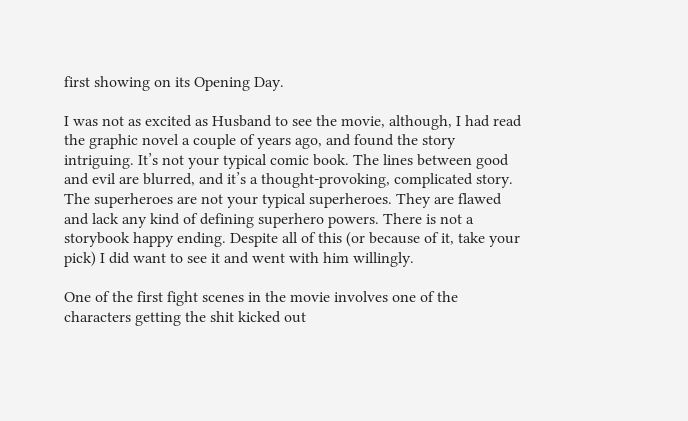first showing on its Opening Day.

I was not as excited as Husband to see the movie, although, I had read the graphic novel a couple of years ago, and found the story intriguing. It’s not your typical comic book. The lines between good and evil are blurred, and it’s a thought-provoking, complicated story. The superheroes are not your typical superheroes. They are flawed and lack any kind of defining superhero powers. There is not a storybook happy ending. Despite all of this (or because of it, take your pick) I did want to see it and went with him willingly.

One of the first fight scenes in the movie involves one of the characters getting the shit kicked out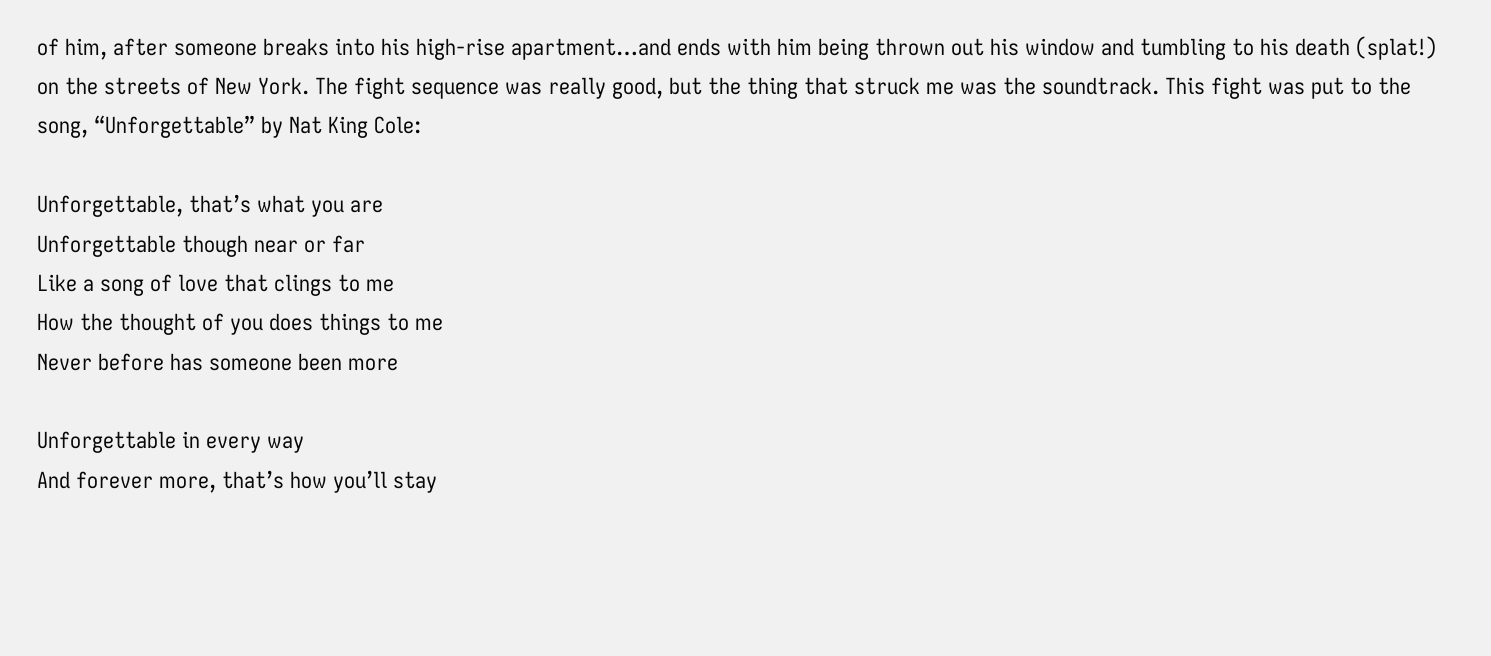of him, after someone breaks into his high-rise apartment…and ends with him being thrown out his window and tumbling to his death (splat!) on the streets of New York. The fight sequence was really good, but the thing that struck me was the soundtrack. This fight was put to the song, “Unforgettable” by Nat King Cole:

Unforgettable, that’s what you are
Unforgettable though near or far
Like a song of love that clings to me
How the thought of you does things to me
Never before has someone been more

Unforgettable in every way
And forever more, that’s how you’ll stay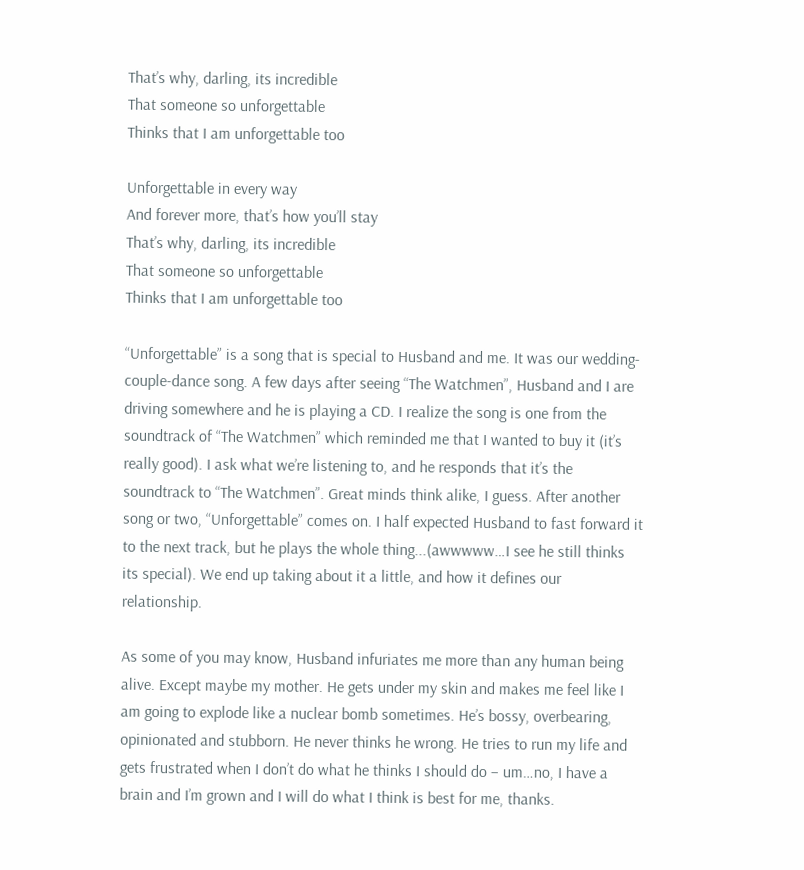That’s why, darling, its incredible
That someone so unforgettable
Thinks that I am unforgettable too

Unforgettable in every way
And forever more, that’s how you’ll stay
That’s why, darling, its incredible
That someone so unforgettable
Thinks that I am unforgettable too

“Unforgettable” is a song that is special to Husband and me. It was our wedding-couple-dance song. A few days after seeing “The Watchmen”, Husband and I are driving somewhere and he is playing a CD. I realize the song is one from the soundtrack of “The Watchmen” which reminded me that I wanted to buy it (it’s really good). I ask what we’re listening to, and he responds that it’s the soundtrack to “The Watchmen”. Great minds think alike, I guess. After another song or two, “Unforgettable” comes on. I half expected Husband to fast forward it to the next track, but he plays the whole thing...(awwwww…I see he still thinks its special). We end up taking about it a little, and how it defines our relationship.

As some of you may know, Husband infuriates me more than any human being alive. Except maybe my mother. He gets under my skin and makes me feel like I am going to explode like a nuclear bomb sometimes. He’s bossy, overbearing, opinionated and stubborn. He never thinks he wrong. He tries to run my life and gets frustrated when I don’t do what he thinks I should do – um…no, I have a brain and I’m grown and I will do what I think is best for me, thanks.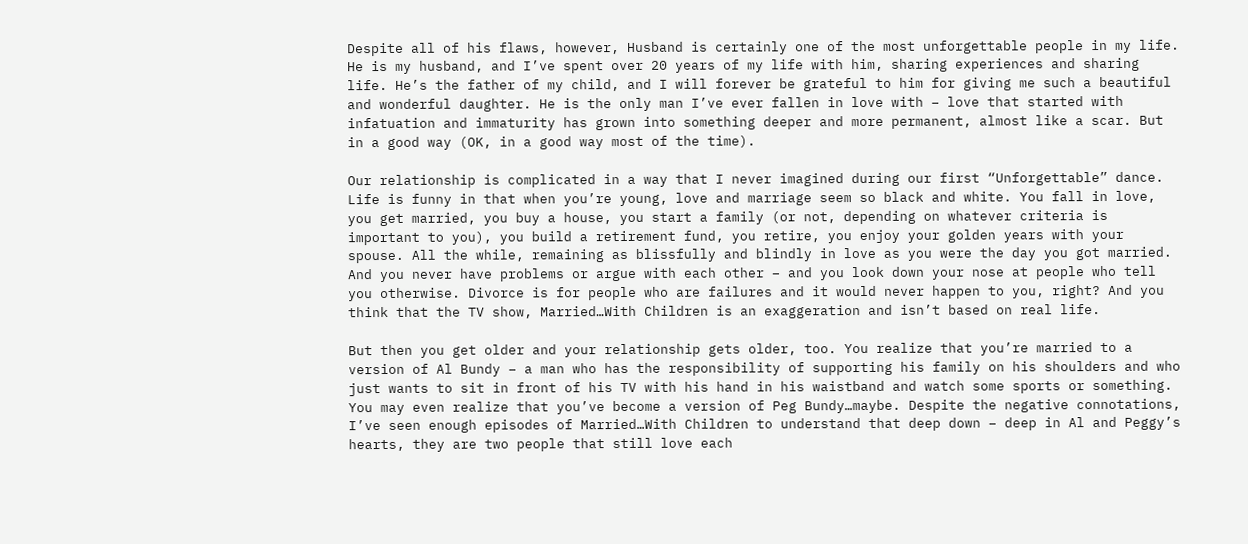Despite all of his flaws, however, Husband is certainly one of the most unforgettable people in my life. He is my husband, and I’ve spent over 20 years of my life with him, sharing experiences and sharing life. He’s the father of my child, and I will forever be grateful to him for giving me such a beautiful and wonderful daughter. He is the only man I’ve ever fallen in love with – love that started with infatuation and immaturity has grown into something deeper and more permanent, almost like a scar. But in a good way (OK, in a good way most of the time).

Our relationship is complicated in a way that I never imagined during our first “Unforgettable” dance. Life is funny in that when you’re young, love and marriage seem so black and white. You fall in love, you get married, you buy a house, you start a family (or not, depending on whatever criteria is important to you), you build a retirement fund, you retire, you enjoy your golden years with your spouse. All the while, remaining as blissfully and blindly in love as you were the day you got married. And you never have problems or argue with each other – and you look down your nose at people who tell you otherwise. Divorce is for people who are failures and it would never happen to you, right? And you think that the TV show, Married…With Children is an exaggeration and isn’t based on real life.

But then you get older and your relationship gets older, too. You realize that you’re married to a version of Al Bundy – a man who has the responsibility of supporting his family on his shoulders and who just wants to sit in front of his TV with his hand in his waistband and watch some sports or something. You may even realize that you’ve become a version of Peg Bundy…maybe. Despite the negative connotations, I’ve seen enough episodes of Married…With Children to understand that deep down – deep in Al and Peggy’s hearts, they are two people that still love each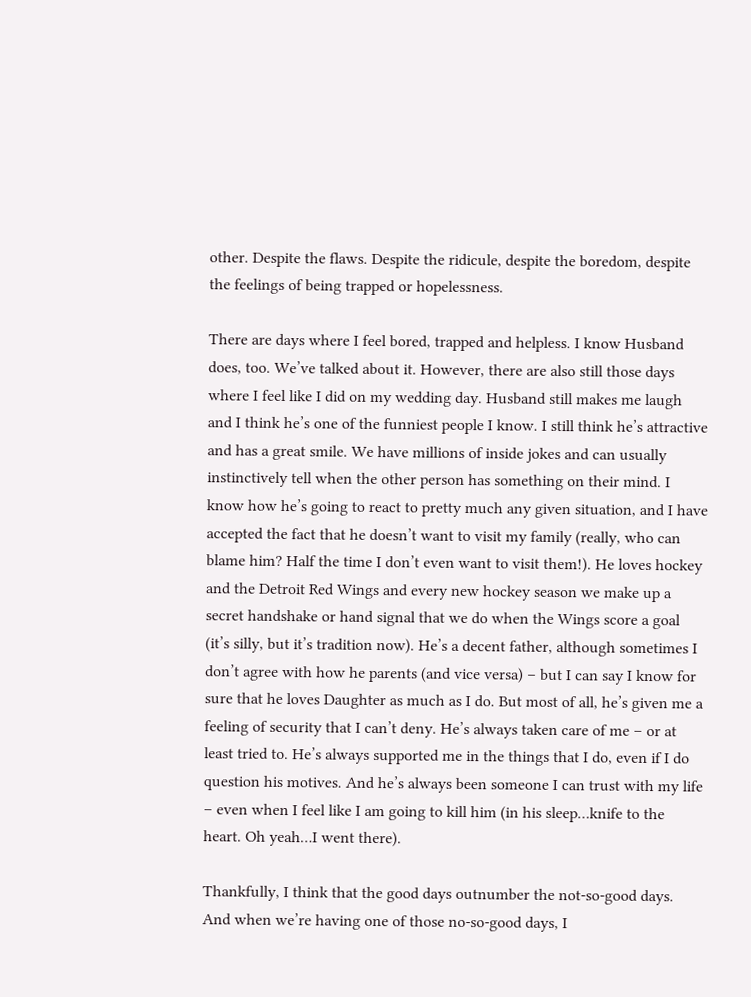other. Despite the flaws. Despite the ridicule, despite the boredom, despite the feelings of being trapped or hopelessness.

There are days where I feel bored, trapped and helpless. I know Husband does, too. We’ve talked about it. However, there are also still those days where I feel like I did on my wedding day. Husband still makes me laugh and I think he’s one of the funniest people I know. I still think he’s attractive and has a great smile. We have millions of inside jokes and can usually instinctively tell when the other person has something on their mind. I know how he’s going to react to pretty much any given situation, and I have accepted the fact that he doesn’t want to visit my family (really, who can blame him? Half the time I don’t even want to visit them!). He loves hockey and the Detroit Red Wings and every new hockey season we make up a secret handshake or hand signal that we do when the Wings score a goal (it’s silly, but it’s tradition now). He’s a decent father, although sometimes I don’t agree with how he parents (and vice versa) – but I can say I know for sure that he loves Daughter as much as I do. But most of all, he’s given me a feeling of security that I can’t deny. He’s always taken care of me – or at least tried to. He’s always supported me in the things that I do, even if I do question his motives. And he’s always been someone I can trust with my life – even when I feel like I am going to kill him (in his sleep…knife to the heart. Oh yeah…I went there).

Thankfully, I think that the good days outnumber the not-so-good days. And when we’re having one of those no-so-good days, I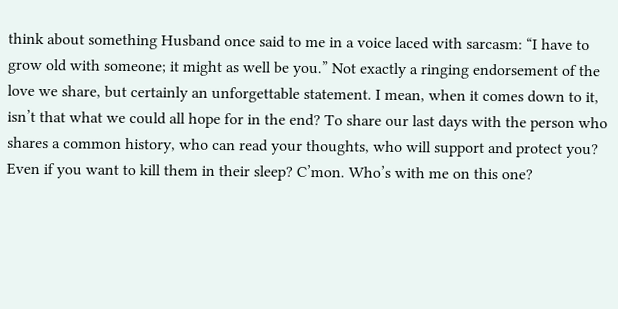think about something Husband once said to me in a voice laced with sarcasm: “I have to grow old with someone; it might as well be you.” Not exactly a ringing endorsement of the love we share, but certainly an unforgettable statement. I mean, when it comes down to it, isn’t that what we could all hope for in the end? To share our last days with the person who shares a common history, who can read your thoughts, who will support and protect you? Even if you want to kill them in their sleep? C’mon. Who’s with me on this one?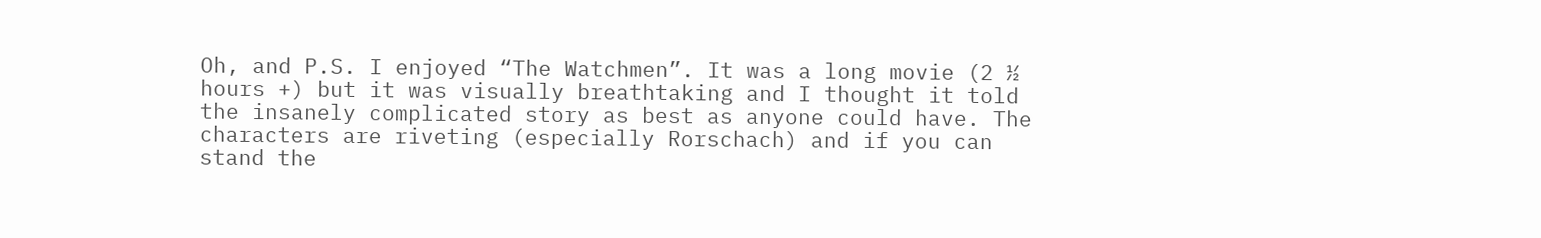Oh, and P.S. I enjoyed “The Watchmen”. It was a long movie (2 ½ hours +) but it was visually breathtaking and I thought it told the insanely complicated story as best as anyone could have. The characters are riveting (especially Rorschach) and if you can stand the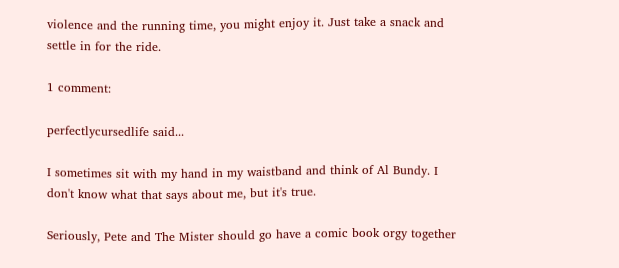violence and the running time, you might enjoy it. Just take a snack and settle in for the ride.

1 comment:

perfectlycursedlife said...

I sometimes sit with my hand in my waistband and think of Al Bundy. I don't know what that says about me, but it's true.

Seriously, Pete and The Mister should go have a comic book orgy together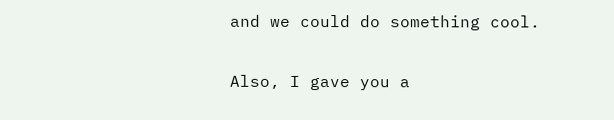and we could do something cool.

Also, I gave you a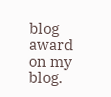blog award on my blog.